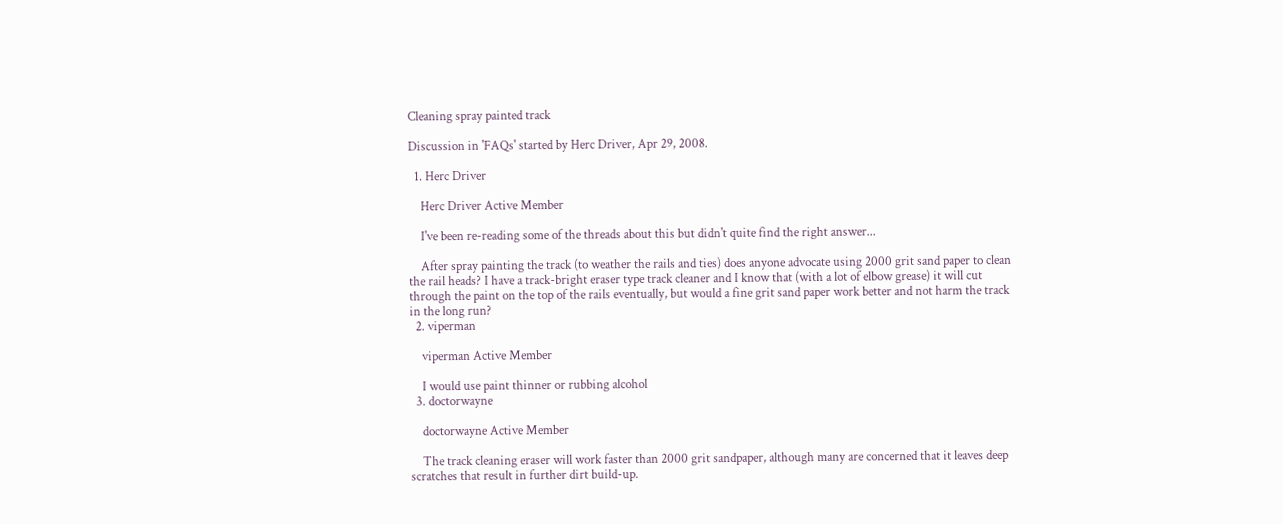Cleaning spray painted track

Discussion in 'FAQs' started by Herc Driver, Apr 29, 2008.

  1. Herc Driver

    Herc Driver Active Member

    I've been re-reading some of the threads about this but didn't quite find the right answer...

    After spray painting the track (to weather the rails and ties) does anyone advocate using 2000 grit sand paper to clean the rail heads? I have a track-bright eraser type track cleaner and I know that (with a lot of elbow grease) it will cut through the paint on the top of the rails eventually, but would a fine grit sand paper work better and not harm the track in the long run?
  2. viperman

    viperman Active Member

    I would use paint thinner or rubbing alcohol
  3. doctorwayne

    doctorwayne Active Member

    The track cleaning eraser will work faster than 2000 grit sandpaper, although many are concerned that it leaves deep scratches that result in further dirt build-up.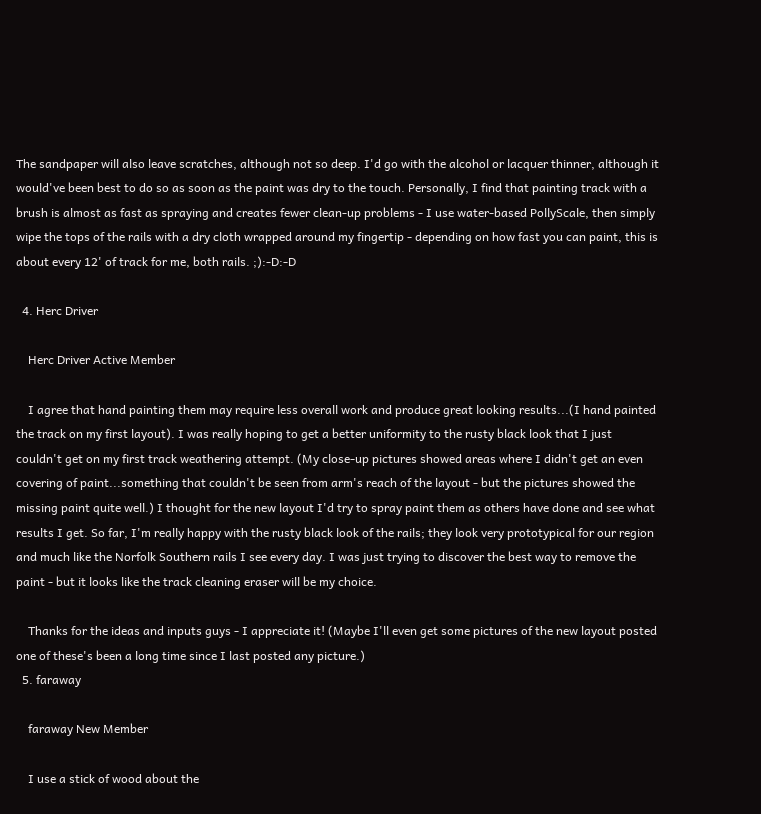The sandpaper will also leave scratches, although not so deep. I'd go with the alcohol or lacquer thinner, although it would've been best to do so as soon as the paint was dry to the touch. Personally, I find that painting track with a brush is almost as fast as spraying and creates fewer clean-up problems - I use water-based PollyScale, then simply wipe the tops of the rails with a dry cloth wrapped around my fingertip - depending on how fast you can paint, this is about every 12' of track for me, both rails. ;):-D:-D

  4. Herc Driver

    Herc Driver Active Member

    I agree that hand painting them may require less overall work and produce great looking results...(I hand painted the track on my first layout). I was really hoping to get a better uniformity to the rusty black look that I just couldn't get on my first track weathering attempt. (My close-up pictures showed areas where I didn't get an even covering of paint...something that couldn't be seen from arm's reach of the layout - but the pictures showed the missing paint quite well.) I thought for the new layout I'd try to spray paint them as others have done and see what results I get. So far, I'm really happy with the rusty black look of the rails; they look very prototypical for our region and much like the Norfolk Southern rails I see every day. I was just trying to discover the best way to remove the paint - but it looks like the track cleaning eraser will be my choice.

    Thanks for the ideas and inputs guys - I appreciate it! (Maybe I'll even get some pictures of the new layout posted one of these's been a long time since I last posted any picture.)
  5. faraway

    faraway New Member

    I use a stick of wood about the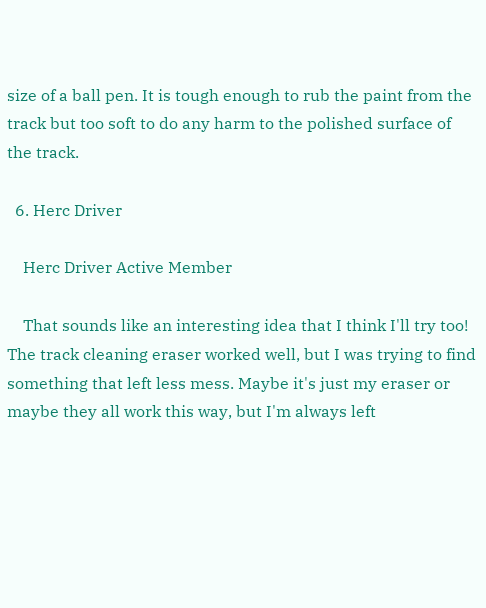size of a ball pen. It is tough enough to rub the paint from the track but too soft to do any harm to the polished surface of the track.

  6. Herc Driver

    Herc Driver Active Member

    That sounds like an interesting idea that I think I'll try too! The track cleaning eraser worked well, but I was trying to find something that left less mess. Maybe it's just my eraser or maybe they all work this way, but I'm always left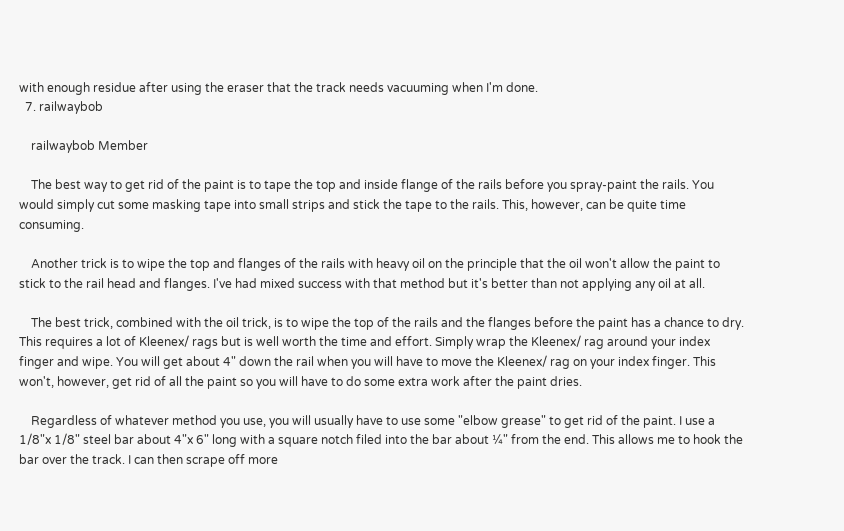with enough residue after using the eraser that the track needs vacuuming when I'm done.
  7. railwaybob

    railwaybob Member

    The best way to get rid of the paint is to tape the top and inside flange of the rails before you spray-paint the rails. You would simply cut some masking tape into small strips and stick the tape to the rails. This, however, can be quite time consuming.

    Another trick is to wipe the top and flanges of the rails with heavy oil on the principle that the oil won't allow the paint to stick to the rail head and flanges. I've had mixed success with that method but it's better than not applying any oil at all.

    The best trick, combined with the oil trick, is to wipe the top of the rails and the flanges before the paint has a chance to dry. This requires a lot of Kleenex/ rags but is well worth the time and effort. Simply wrap the Kleenex/ rag around your index finger and wipe. You will get about 4" down the rail when you will have to move the Kleenex/ rag on your index finger. This won't, however, get rid of all the paint so you will have to do some extra work after the paint dries.

    Regardless of whatever method you use, you will usually have to use some "elbow grease" to get rid of the paint. I use a 1/8"x 1/8" steel bar about 4"x 6" long with a square notch filed into the bar about ¼" from the end. This allows me to hook the bar over the track. I can then scrape off more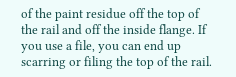of the paint residue off the top of the rail and off the inside flange. If you use a file, you can end up scarring or filing the top of the rail.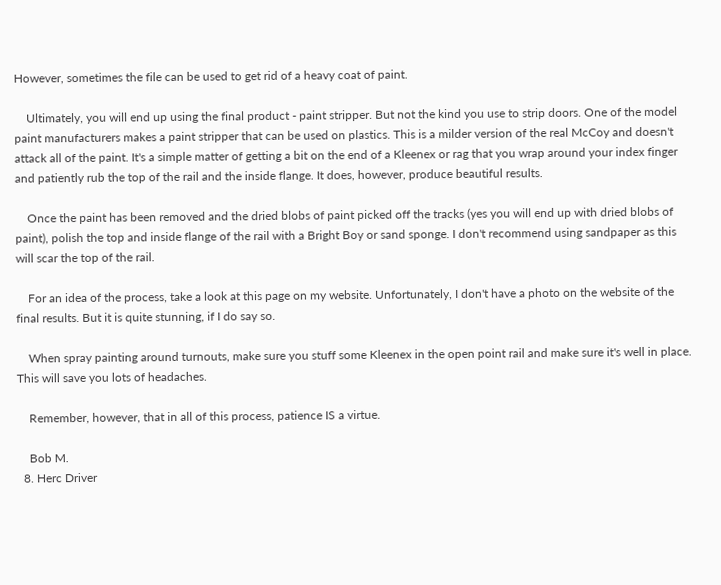However, sometimes the file can be used to get rid of a heavy coat of paint.

    Ultimately, you will end up using the final product - paint stripper. But not the kind you use to strip doors. One of the model paint manufacturers makes a paint stripper that can be used on plastics. This is a milder version of the real McCoy and doesn't attack all of the paint. It's a simple matter of getting a bit on the end of a Kleenex or rag that you wrap around your index finger and patiently rub the top of the rail and the inside flange. It does, however, produce beautiful results.

    Once the paint has been removed and the dried blobs of paint picked off the tracks (yes you will end up with dried blobs of paint), polish the top and inside flange of the rail with a Bright Boy or sand sponge. I don't recommend using sandpaper as this will scar the top of the rail.

    For an idea of the process, take a look at this page on my website. Unfortunately, I don't have a photo on the website of the final results. But it is quite stunning, if I do say so.

    When spray painting around turnouts, make sure you stuff some Kleenex in the open point rail and make sure it's well in place. This will save you lots of headaches.

    Remember, however, that in all of this process, patience IS a virtue.

    Bob M.
  8. Herc Driver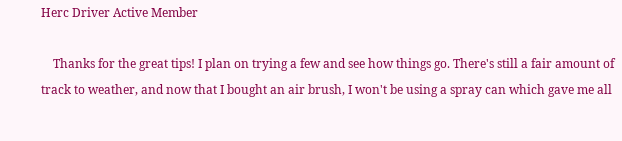Herc Driver Active Member

    Thanks for the great tips! I plan on trying a few and see how things go. There's still a fair amount of track to weather, and now that I bought an air brush, I won't be using a spray can which gave me all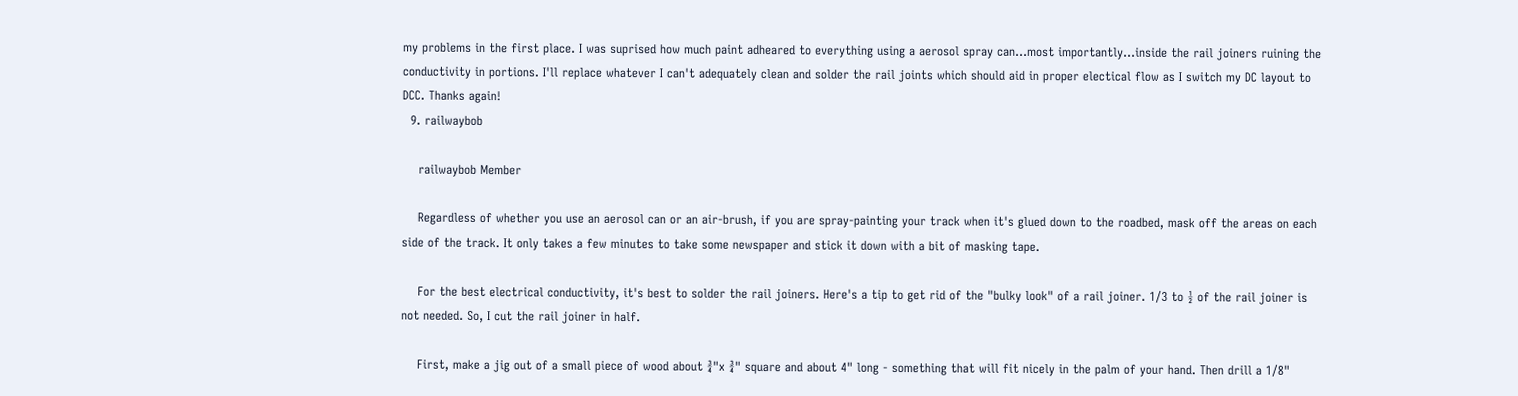my problems in the first place. I was suprised how much paint adheared to everything using a aerosol spray can...most importantly...inside the rail joiners ruining the conductivity in portions. I'll replace whatever I can't adequately clean and solder the rail joints which should aid in proper electical flow as I switch my DC layout to DCC. Thanks again!
  9. railwaybob

    railwaybob Member

    Regardless of whether you use an aerosol can or an air-brush, if you are spray-painting your track when it's glued down to the roadbed, mask off the areas on each side of the track. It only takes a few minutes to take some newspaper and stick it down with a bit of masking tape.

    For the best electrical conductivity, it's best to solder the rail joiners. Here's a tip to get rid of the "bulky look" of a rail joiner. 1/3 to ½ of the rail joiner is not needed. So, I cut the rail joiner in half.

    First, make a jig out of a small piece of wood about ¾"x ¾" square and about 4" long - something that will fit nicely in the palm of your hand. Then drill a 1/8"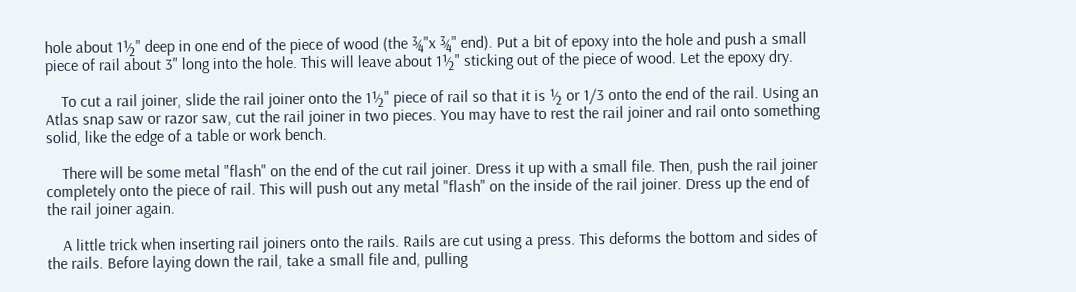hole about 1½" deep in one end of the piece of wood (the ¾"x ¾" end). Put a bit of epoxy into the hole and push a small piece of rail about 3" long into the hole. This will leave about 1½" sticking out of the piece of wood. Let the epoxy dry.

    To cut a rail joiner, slide the rail joiner onto the 1½" piece of rail so that it is ½ or 1/3 onto the end of the rail. Using an Atlas snap saw or razor saw, cut the rail joiner in two pieces. You may have to rest the rail joiner and rail onto something solid, like the edge of a table or work bench.

    There will be some metal "flash" on the end of the cut rail joiner. Dress it up with a small file. Then, push the rail joiner completely onto the piece of rail. This will push out any metal "flash" on the inside of the rail joiner. Dress up the end of the rail joiner again.

    A little trick when inserting rail joiners onto the rails. Rails are cut using a press. This deforms the bottom and sides of the rails. Before laying down the rail, take a small file and, pulling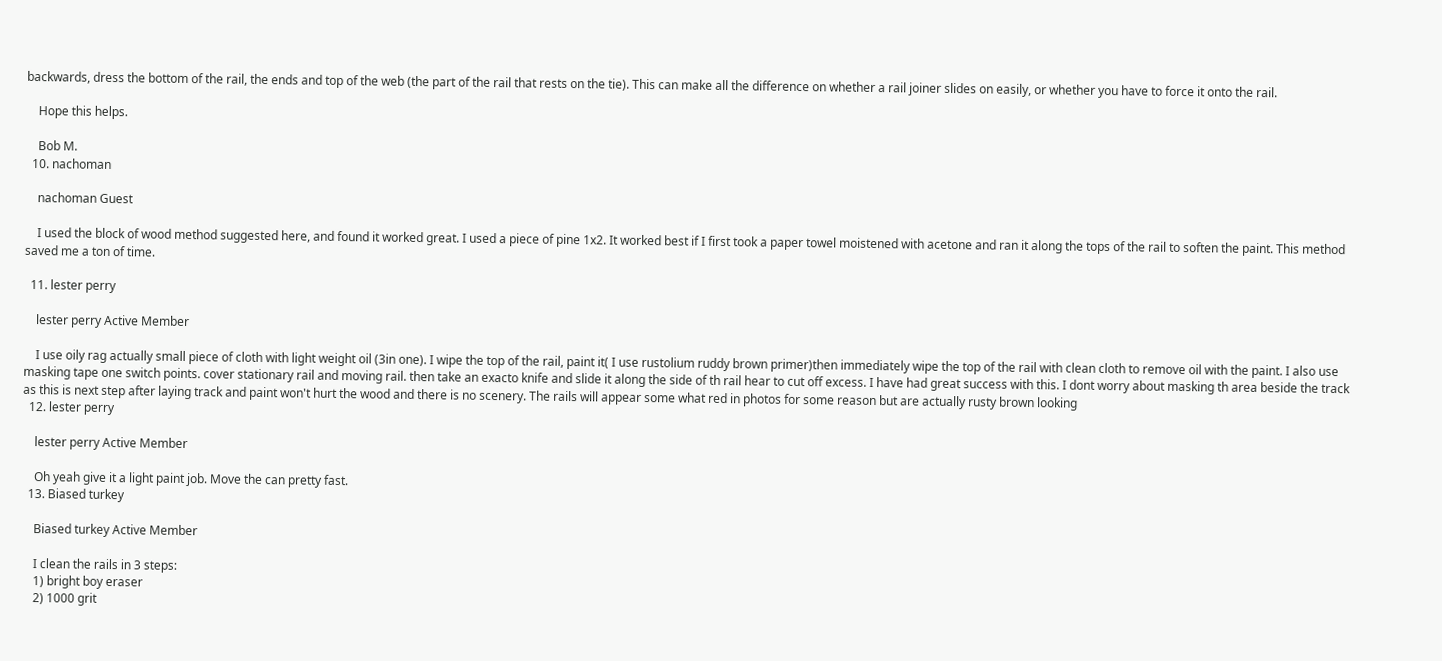backwards, dress the bottom of the rail, the ends and top of the web (the part of the rail that rests on the tie). This can make all the difference on whether a rail joiner slides on easily, or whether you have to force it onto the rail.

    Hope this helps.

    Bob M.
  10. nachoman

    nachoman Guest

    I used the block of wood method suggested here, and found it worked great. I used a piece of pine 1x2. It worked best if I first took a paper towel moistened with acetone and ran it along the tops of the rail to soften the paint. This method saved me a ton of time.

  11. lester perry

    lester perry Active Member

    I use oily rag actually small piece of cloth with light weight oil (3in one). I wipe the top of the rail, paint it( I use rustolium ruddy brown primer)then immediately wipe the top of the rail with clean cloth to remove oil with the paint. I also use masking tape one switch points. cover stationary rail and moving rail. then take an exacto knife and slide it along the side of th rail hear to cut off excess. I have had great success with this. I dont worry about masking th area beside the track as this is next step after laying track and paint won't hurt the wood and there is no scenery. The rails will appear some what red in photos for some reason but are actually rusty brown looking
  12. lester perry

    lester perry Active Member

    Oh yeah give it a light paint job. Move the can pretty fast.
  13. Biased turkey

    Biased turkey Active Member

    I clean the rails in 3 steps:
    1) bright boy eraser
    2) 1000 grit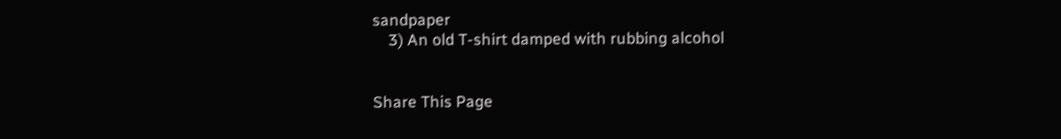sandpaper
    3) An old T-shirt damped with rubbing alcohol


Share This Page